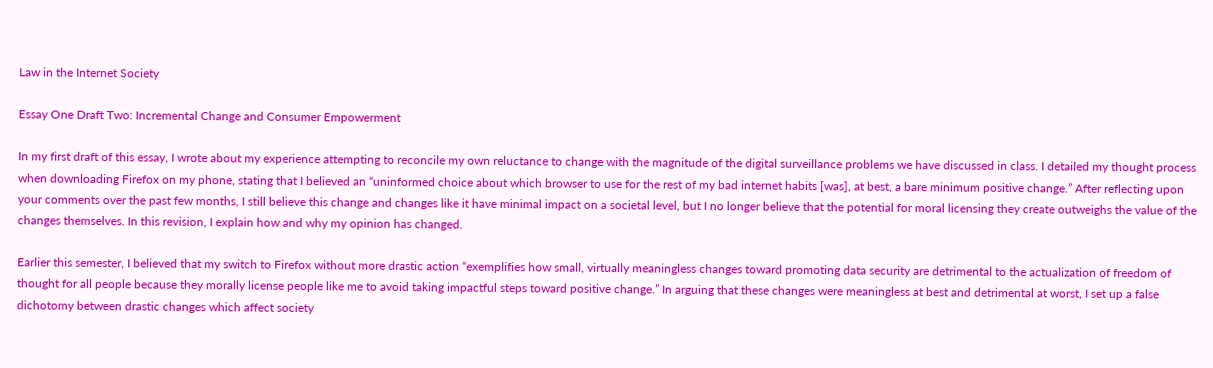Law in the Internet Society

Essay One Draft Two: Incremental Change and Consumer Empowerment

In my first draft of this essay, I wrote about my experience attempting to reconcile my own reluctance to change with the magnitude of the digital surveillance problems we have discussed in class. I detailed my thought process when downloading Firefox on my phone, stating that I believed an “uninformed choice about which browser to use for the rest of my bad internet habits [was], at best, a bare minimum positive change.” After reflecting upon your comments over the past few months, I still believe this change and changes like it have minimal impact on a societal level, but I no longer believe that the potential for moral licensing they create outweighs the value of the changes themselves. In this revision, I explain how and why my opinion has changed.

Earlier this semester, I believed that my switch to Firefox without more drastic action “exemplifies how small, virtually meaningless changes toward promoting data security are detrimental to the actualization of freedom of thought for all people because they morally license people like me to avoid taking impactful steps toward positive change.” In arguing that these changes were meaningless at best and detrimental at worst, I set up a false dichotomy between drastic changes which affect society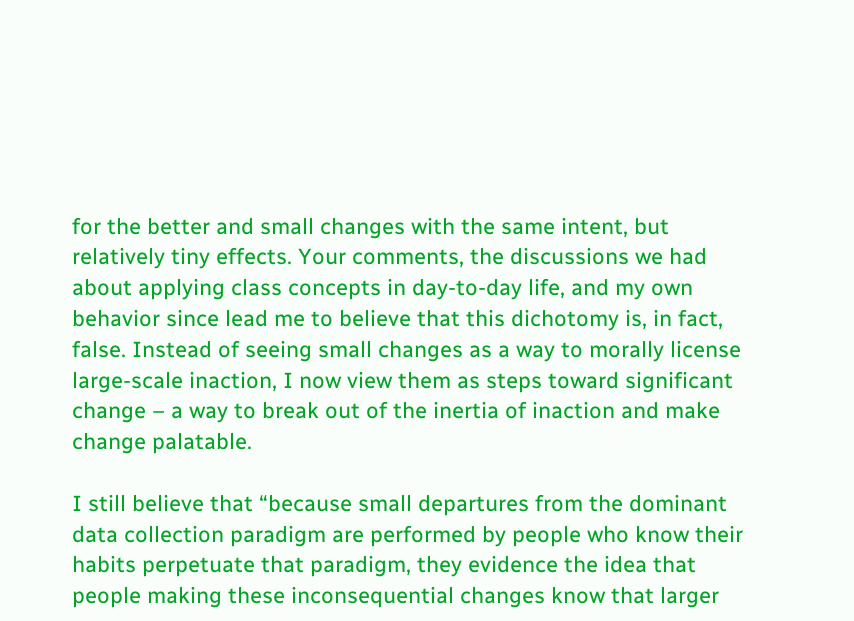for the better and small changes with the same intent, but relatively tiny effects. Your comments, the discussions we had about applying class concepts in day-to-day life, and my own behavior since lead me to believe that this dichotomy is, in fact, false. Instead of seeing small changes as a way to morally license large-scale inaction, I now view them as steps toward significant change – a way to break out of the inertia of inaction and make change palatable.

I still believe that “because small departures from the dominant data collection paradigm are performed by people who know their habits perpetuate that paradigm, they evidence the idea that people making these inconsequential changes know that larger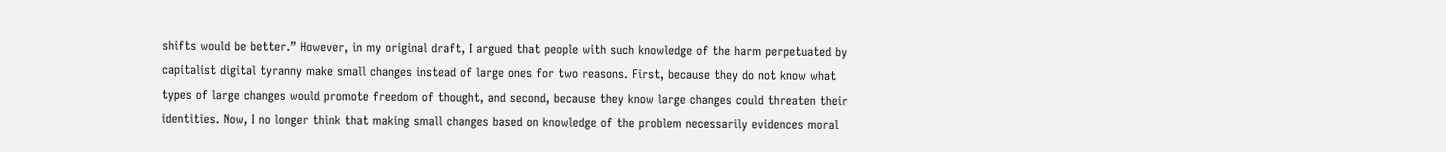shifts would be better.” However, in my original draft, I argued that people with such knowledge of the harm perpetuated by capitalist digital tyranny make small changes instead of large ones for two reasons. First, because they do not know what types of large changes would promote freedom of thought, and second, because they know large changes could threaten their identities. Now, I no longer think that making small changes based on knowledge of the problem necessarily evidences moral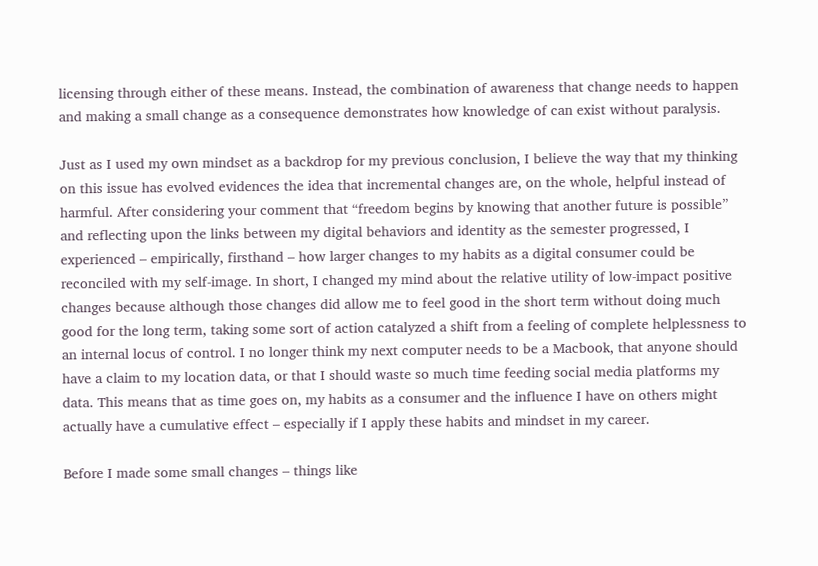licensing through either of these means. Instead, the combination of awareness that change needs to happen and making a small change as a consequence demonstrates how knowledge of can exist without paralysis.

Just as I used my own mindset as a backdrop for my previous conclusion, I believe the way that my thinking on this issue has evolved evidences the idea that incremental changes are, on the whole, helpful instead of harmful. After considering your comment that “freedom begins by knowing that another future is possible” and reflecting upon the links between my digital behaviors and identity as the semester progressed, I experienced – empirically, firsthand – how larger changes to my habits as a digital consumer could be reconciled with my self-image. In short, I changed my mind about the relative utility of low-impact positive changes because although those changes did allow me to feel good in the short term without doing much good for the long term, taking some sort of action catalyzed a shift from a feeling of complete helplessness to an internal locus of control. I no longer think my next computer needs to be a Macbook, that anyone should have a claim to my location data, or that I should waste so much time feeding social media platforms my data. This means that as time goes on, my habits as a consumer and the influence I have on others might actually have a cumulative effect – especially if I apply these habits and mindset in my career.

Before I made some small changes – things like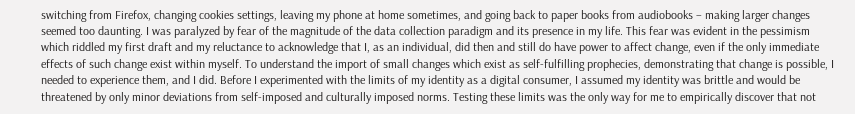switching from Firefox, changing cookies settings, leaving my phone at home sometimes, and going back to paper books from audiobooks – making larger changes seemed too daunting. I was paralyzed by fear of the magnitude of the data collection paradigm and its presence in my life. This fear was evident in the pessimism which riddled my first draft and my reluctance to acknowledge that I, as an individual, did then and still do have power to affect change, even if the only immediate effects of such change exist within myself. To understand the import of small changes which exist as self-fulfilling prophecies, demonstrating that change is possible, I needed to experience them, and I did. Before I experimented with the limits of my identity as a digital consumer, I assumed my identity was brittle and would be threatened by only minor deviations from self-imposed and culturally imposed norms. Testing these limits was the only way for me to empirically discover that not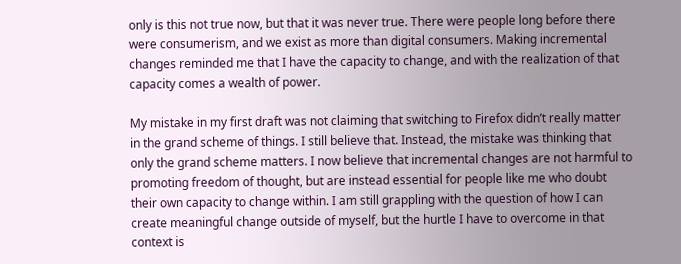only is this not true now, but that it was never true. There were people long before there were consumerism, and we exist as more than digital consumers. Making incremental changes reminded me that I have the capacity to change, and with the realization of that capacity comes a wealth of power.

My mistake in my first draft was not claiming that switching to Firefox didn’t really matter in the grand scheme of things. I still believe that. Instead, the mistake was thinking that only the grand scheme matters. I now believe that incremental changes are not harmful to promoting freedom of thought, but are instead essential for people like me who doubt their own capacity to change within. I am still grappling with the question of how I can create meaningful change outside of myself, but the hurtle I have to overcome in that context is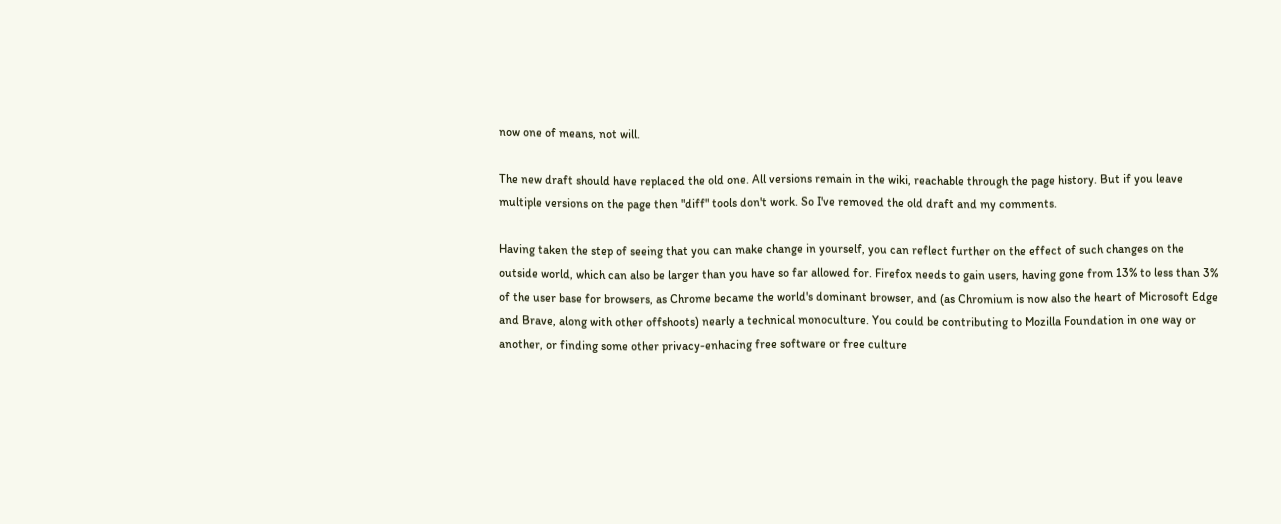now one of means, not will.

The new draft should have replaced the old one. All versions remain in the wiki, reachable through the page history. But if you leave multiple versions on the page then "diff" tools don't work. So I've removed the old draft and my comments.

Having taken the step of seeing that you can make change in yourself, you can reflect further on the effect of such changes on the outside world, which can also be larger than you have so far allowed for. Firefox needs to gain users, having gone from 13% to less than 3% of the user base for browsers, as Chrome became the world's dominant browser, and (as Chromium is now also the heart of Microsoft Edge and Brave, along with other offshoots) nearly a technical monoculture. You could be contributing to Mozilla Foundation in one way or another, or finding some other privacy-enhacing free software or free culture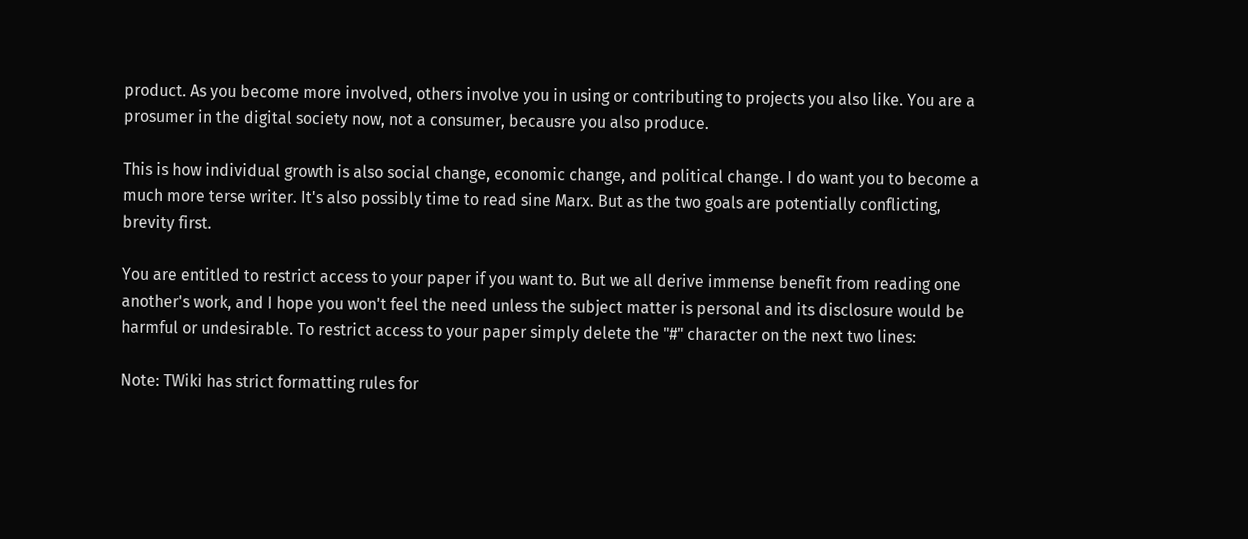product. As you become more involved, others involve you in using or contributing to projects you also like. You are a prosumer in the digital society now, not a consumer, becausre you also produce.

This is how individual growth is also social change, economic change, and political change. I do want you to become a much more terse writer. It's also possibly time to read sine Marx. But as the two goals are potentially conflicting, brevity first.

You are entitled to restrict access to your paper if you want to. But we all derive immense benefit from reading one another's work, and I hope you won't feel the need unless the subject matter is personal and its disclosure would be harmful or undesirable. To restrict access to your paper simply delete the "#" character on the next two lines:

Note: TWiki has strict formatting rules for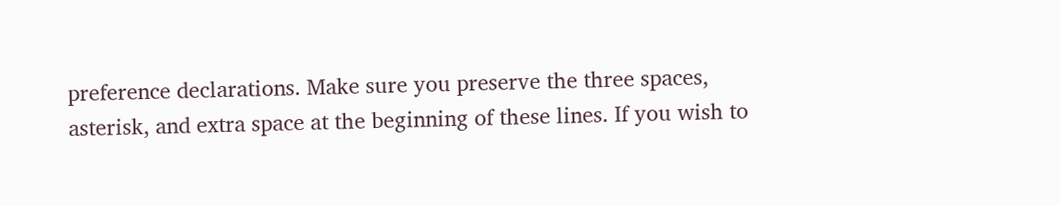preference declarations. Make sure you preserve the three spaces, asterisk, and extra space at the beginning of these lines. If you wish to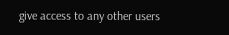give access to any other users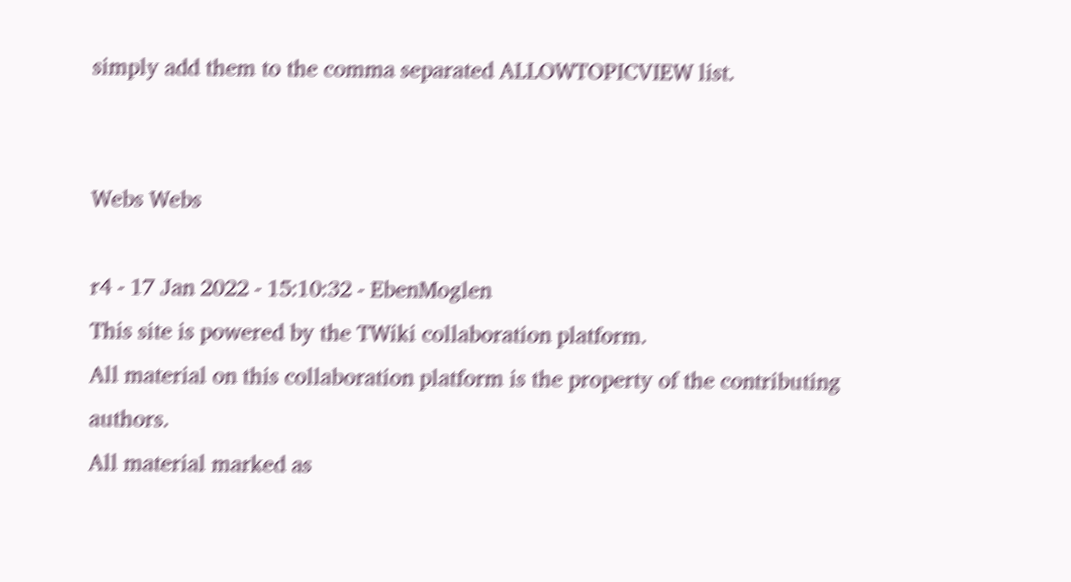simply add them to the comma separated ALLOWTOPICVIEW list.


Webs Webs

r4 - 17 Jan 2022 - 15:10:32 - EbenMoglen
This site is powered by the TWiki collaboration platform.
All material on this collaboration platform is the property of the contributing authors.
All material marked as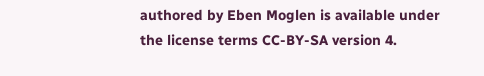authored by Eben Moglen is available under the license terms CC-BY-SA version 4.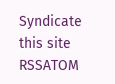Syndicate this site RSSATOM